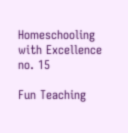Homeschooling with Excellence no. 15

Fun Teaching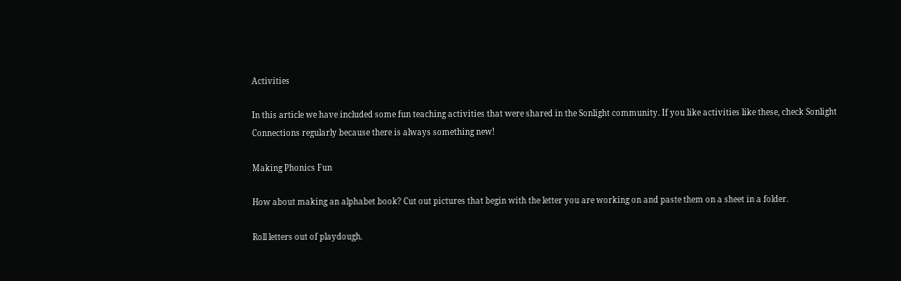Activities

In this article we have included some fun teaching activities that were shared in the Sonlight community. If you like activities like these, check Sonlight Connections regularly because there is always something new!

Making Phonics Fun

How about making an alphabet book? Cut out pictures that begin with the letter you are working on and paste them on a sheet in a folder.

Roll letters out of playdough.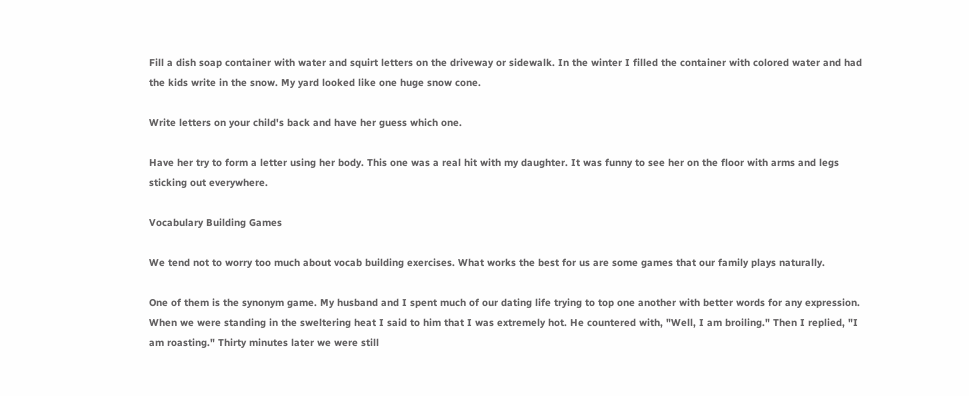Fill a dish soap container with water and squirt letters on the driveway or sidewalk. In the winter I filled the container with colored water and had the kids write in the snow. My yard looked like one huge snow cone.

Write letters on your child's back and have her guess which one.

Have her try to form a letter using her body. This one was a real hit with my daughter. It was funny to see her on the floor with arms and legs sticking out everywhere.

Vocabulary Building Games

We tend not to worry too much about vocab building exercises. What works the best for us are some games that our family plays naturally.

One of them is the synonym game. My husband and I spent much of our dating life trying to top one another with better words for any expression. When we were standing in the sweltering heat I said to him that I was extremely hot. He countered with, "Well, I am broiling." Then I replied, "I am roasting." Thirty minutes later we were still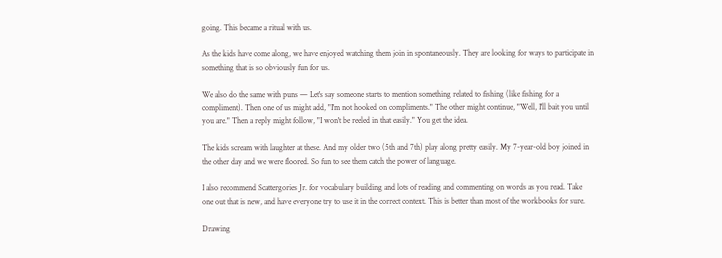going. This became a ritual with us.

As the kids have come along, we have enjoyed watching them join in spontaneously. They are looking for ways to participate in something that is so obviously fun for us.

We also do the same with puns — Let's say someone starts to mention something related to fishing (like fishing for a compliment). Then one of us might add, "I'm not hooked on compliments." The other might continue, "Well, I'll bait you until you are." Then a reply might follow, "I won't be reeled in that easily." You get the idea.

The kids scream with laughter at these. And my older two (5th and 7th) play along pretty easily. My 7-year-old boy joined in the other day and we were floored. So fun to see them catch the power of language.

I also recommend Scattergories Jr. for vocabulary building and lots of reading and commenting on words as you read. Take one out that is new, and have everyone try to use it in the correct context. This is better than most of the workbooks for sure.

Drawing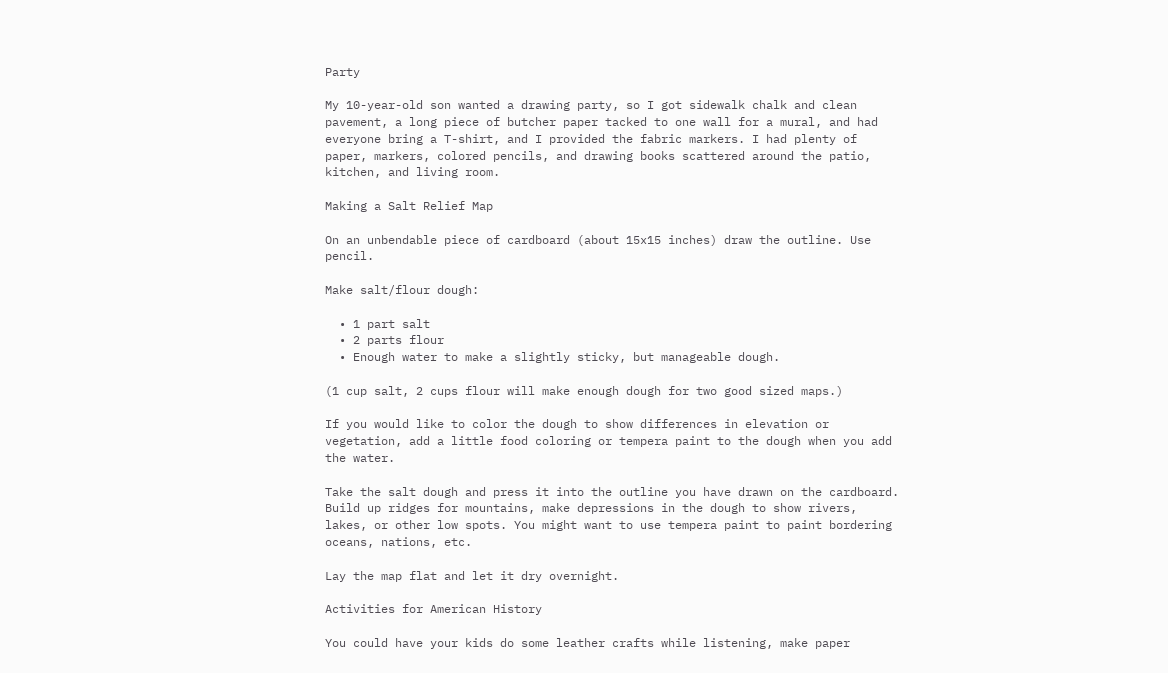Party

My 10-year-old son wanted a drawing party, so I got sidewalk chalk and clean pavement, a long piece of butcher paper tacked to one wall for a mural, and had everyone bring a T-shirt, and I provided the fabric markers. I had plenty of paper, markers, colored pencils, and drawing books scattered around the patio, kitchen, and living room.

Making a Salt Relief Map

On an unbendable piece of cardboard (about 15x15 inches) draw the outline. Use pencil.

Make salt/flour dough:

  • 1 part salt
  • 2 parts flour
  • Enough water to make a slightly sticky, but manageable dough.

(1 cup salt, 2 cups flour will make enough dough for two good sized maps.)

If you would like to color the dough to show differences in elevation or vegetation, add a little food coloring or tempera paint to the dough when you add the water.

Take the salt dough and press it into the outline you have drawn on the cardboard. Build up ridges for mountains, make depressions in the dough to show rivers, lakes, or other low spots. You might want to use tempera paint to paint bordering oceans, nations, etc.

Lay the map flat and let it dry overnight.

Activities for American History

You could have your kids do some leather crafts while listening, make paper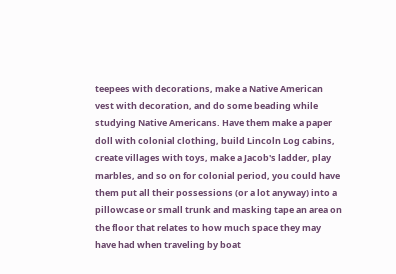teepees with decorations, make a Native American vest with decoration, and do some beading while studying Native Americans. Have them make a paper doll with colonial clothing, build Lincoln Log cabins, create villages with toys, make a Jacob's ladder, play marbles, and so on for colonial period, you could have them put all their possessions (or a lot anyway) into a pillowcase or small trunk and masking tape an area on the floor that relates to how much space they may have had when traveling by boat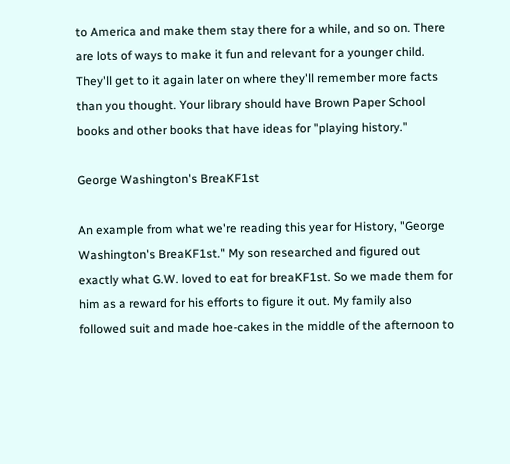to America and make them stay there for a while, and so on. There are lots of ways to make it fun and relevant for a younger child. They'll get to it again later on where they'll remember more facts than you thought. Your library should have Brown Paper School books and other books that have ideas for "playing history."

George Washington's BreaKF1st

An example from what we're reading this year for History, "George Washington's BreaKF1st." My son researched and figured out exactly what G.W. loved to eat for breaKF1st. So we made them for him as a reward for his efforts to figure it out. My family also followed suit and made hoe-cakes in the middle of the afternoon to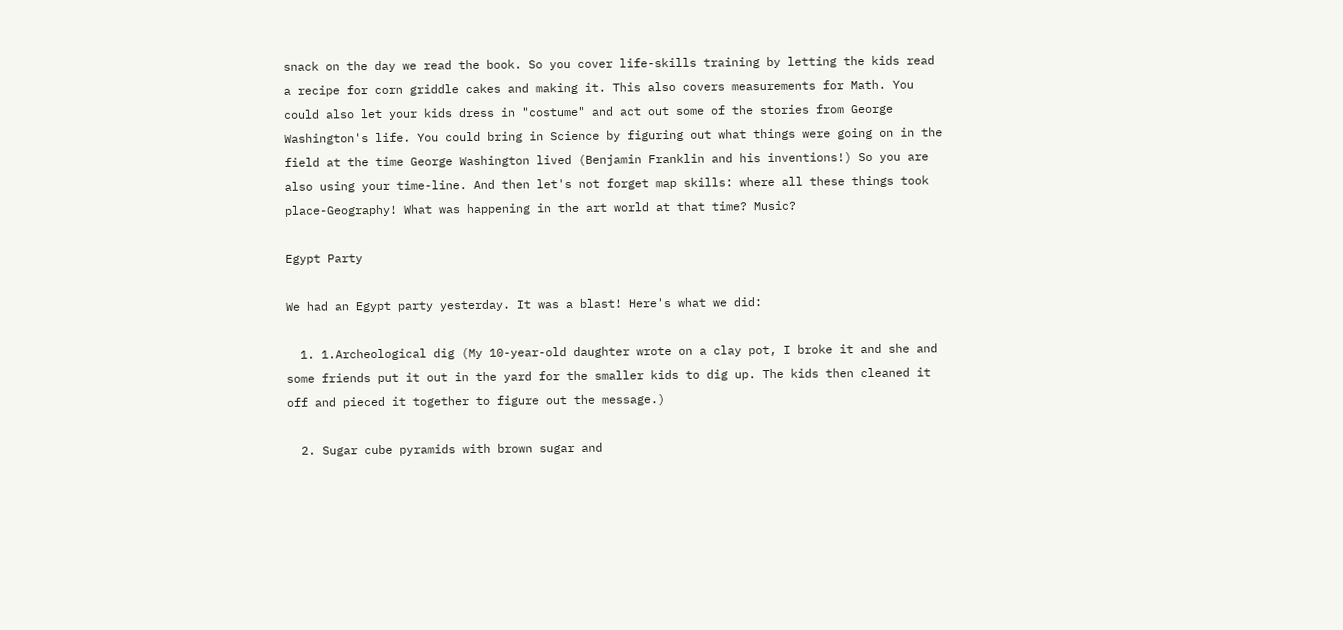snack on the day we read the book. So you cover life-skills training by letting the kids read a recipe for corn griddle cakes and making it. This also covers measurements for Math. You could also let your kids dress in "costume" and act out some of the stories from George Washington's life. You could bring in Science by figuring out what things were going on in the field at the time George Washington lived (Benjamin Franklin and his inventions!) So you are also using your time-line. And then let's not forget map skills: where all these things took place-Geography! What was happening in the art world at that time? Music?

Egypt Party

We had an Egypt party yesterday. It was a blast! Here's what we did:

  1. 1.Archeological dig (My 10-year-old daughter wrote on a clay pot, I broke it and she and some friends put it out in the yard for the smaller kids to dig up. The kids then cleaned it off and pieced it together to figure out the message.)

  2. Sugar cube pyramids with brown sugar and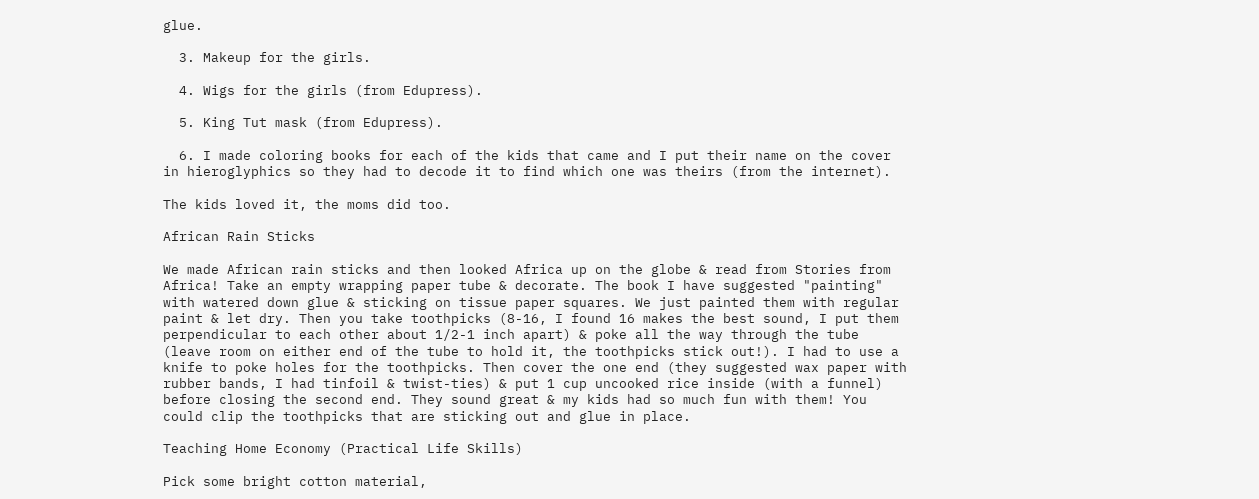glue.

  3. Makeup for the girls.

  4. Wigs for the girls (from Edupress).

  5. King Tut mask (from Edupress).

  6. I made coloring books for each of the kids that came and I put their name on the cover in hieroglyphics so they had to decode it to find which one was theirs (from the internet).

The kids loved it, the moms did too.

African Rain Sticks

We made African rain sticks and then looked Africa up on the globe & read from Stories from Africa! Take an empty wrapping paper tube & decorate. The book I have suggested "painting" with watered down glue & sticking on tissue paper squares. We just painted them with regular paint & let dry. Then you take toothpicks (8-16, I found 16 makes the best sound, I put them perpendicular to each other about 1/2-1 inch apart) & poke all the way through the tube (leave room on either end of the tube to hold it, the toothpicks stick out!). I had to use a knife to poke holes for the toothpicks. Then cover the one end (they suggested wax paper with rubber bands, I had tinfoil & twist-ties) & put 1 cup uncooked rice inside (with a funnel) before closing the second end. They sound great & my kids had so much fun with them! You could clip the toothpicks that are sticking out and glue in place.

Teaching Home Economy (Practical Life Skills)

Pick some bright cotton material,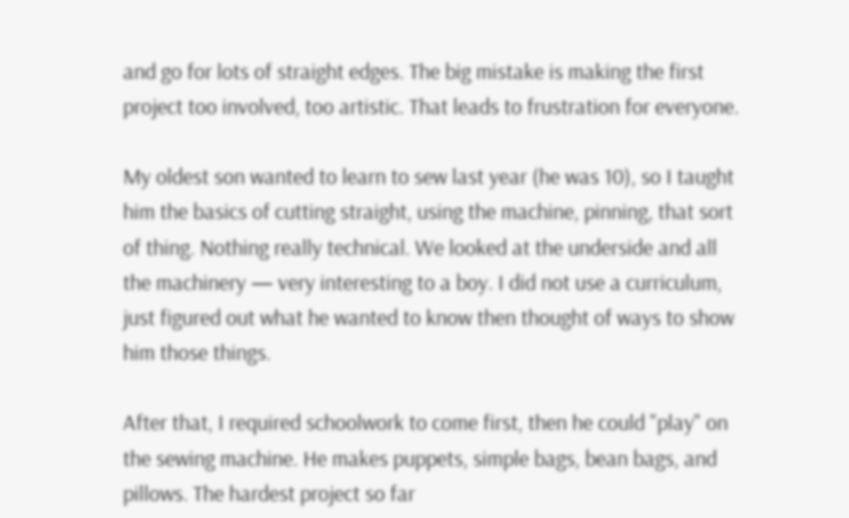and go for lots of straight edges. The big mistake is making the first project too involved, too artistic. That leads to frustration for everyone.

My oldest son wanted to learn to sew last year (he was 10), so I taught him the basics of cutting straight, using the machine, pinning, that sort of thing. Nothing really technical. We looked at the underside and all the machinery — very interesting to a boy. I did not use a curriculum, just figured out what he wanted to know then thought of ways to show him those things.

After that, I required schoolwork to come first, then he could "play" on the sewing machine. He makes puppets, simple bags, bean bags, and pillows. The hardest project so far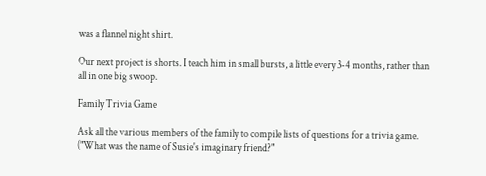was a flannel night shirt.

Our next project is shorts. I teach him in small bursts, a little every 3-4 months, rather than all in one big swoop.

Family Trivia Game

Ask all the various members of the family to compile lists of questions for a trivia game. ("What was the name of Susie's imaginary friend?"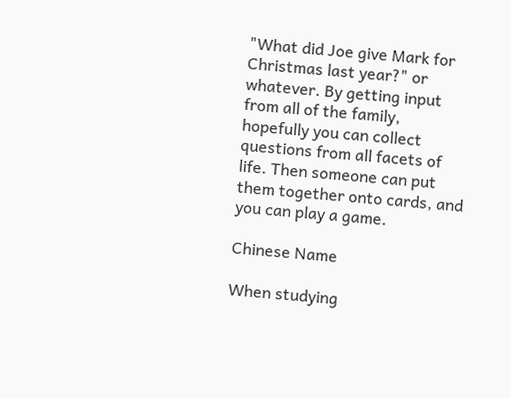"What did Joe give Mark for Christmas last year?" or whatever. By getting input from all of the family, hopefully you can collect questions from all facets of life. Then someone can put them together onto cards, and you can play a game.

Chinese Name

When studying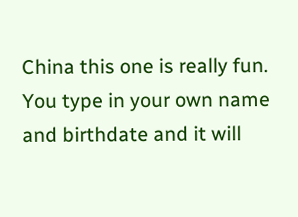China this one is really fun. You type in your own name and birthdate and it will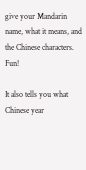give your Mandarin name, what it means, and the Chinese characters. Fun!

It also tells you what Chinese year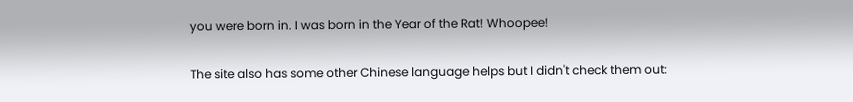you were born in. I was born in the Year of the Rat! Whoopee!

The site also has some other Chinese language helps but I didn't check them out: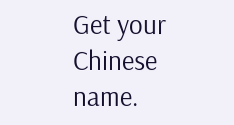Get your Chinese name.